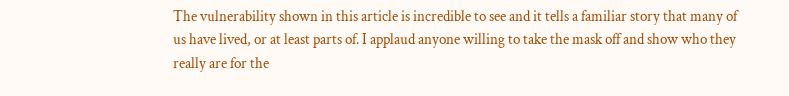The vulnerability shown in this article is incredible to see and it tells a familiar story that many of us have lived, or at least parts of. I applaud anyone willing to take the mask off and show who they really are for the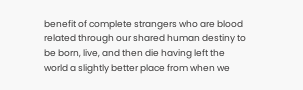benefit of complete strangers who are blood related through our shared human destiny to be born, live, and then die having left the world a slightly better place from when we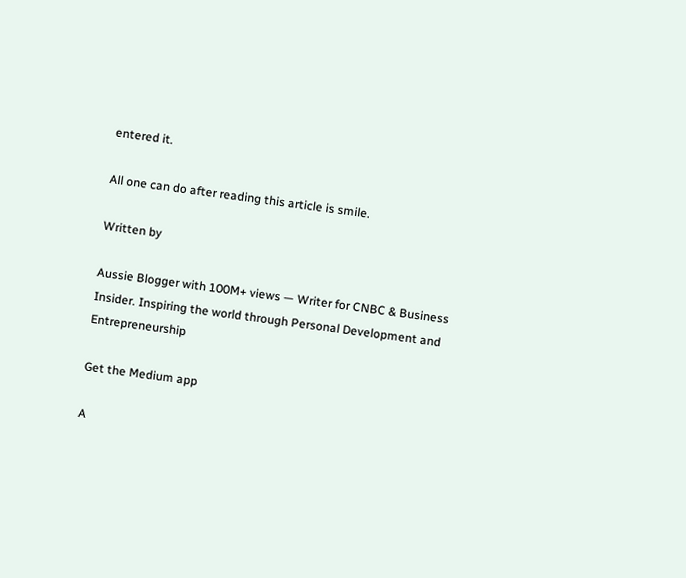entered it.

All one can do after reading this article is smile.

Written by

Aussie Blogger with 100M+ views — Writer for CNBC & Business Insider. Inspiring the world through Personal Development and Entrepreneurship

Get the Medium app

A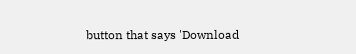button that says 'Download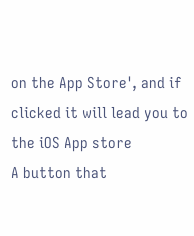on the App Store', and if clicked it will lead you to the iOS App store
A button that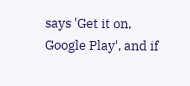says 'Get it on, Google Play', and if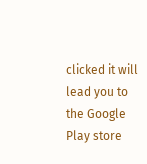clicked it will lead you to the Google Play store